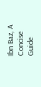Ibn Baz, A Concise Guide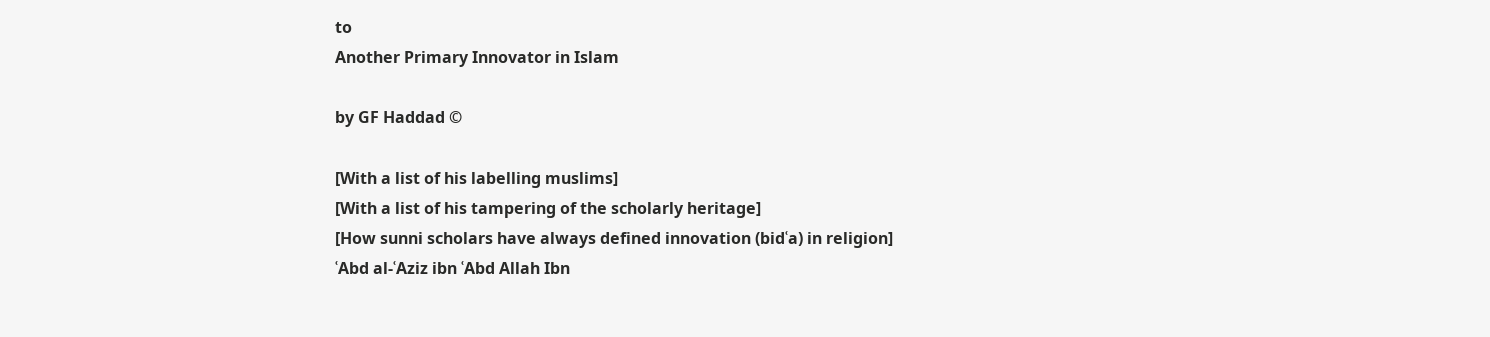to
Another Primary Innovator in Islam

by GF Haddad ©

[With a list of his labelling muslims]
[With a list of his tampering of the scholarly heritage]
[How sunni scholars have always defined innovation (bidʿa) in religion]
ʿAbd al-ʿAziz ibn ʿAbd Allah Ibn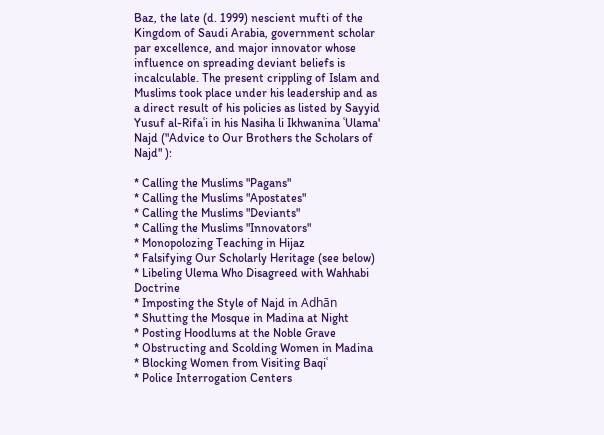Baz, the late (d. 1999) nescient mufti of the Kingdom of Saudi Arabia, government scholar par excellence, and major innovator whose influence on spreading deviant beliefs is incalculable. The present crippling of Islam and Muslims took place under his leadership and as a direct result of his policies as listed by Sayyid Yusuf al-Rifaʿi in his Nasiha li Ikhwanina ʿUlama' Najd ("Advice to Our Brothers the Scholars of Najd" ):

* Calling the Muslims "Pagans"
* Calling the Muslims "Apostates"
* Calling the Muslims "Deviants"
* Calling the Muslims "Innovators"
* Monopolozing Teaching in Hijaz
* Falsifying Our Scholarly Heritage (see below)
* Libeling Ulema Who Disagreed with Wahhabi Doctrine
* Imposting the Style of Najd in Adhān
* Shutting the Mosque in Madina at Night
* Posting Hoodlums at the Noble Grave
* Obstructing and Scolding Women in Madina
* Blocking Women from Visiting Baqiʿ
* Police Interrogation Centers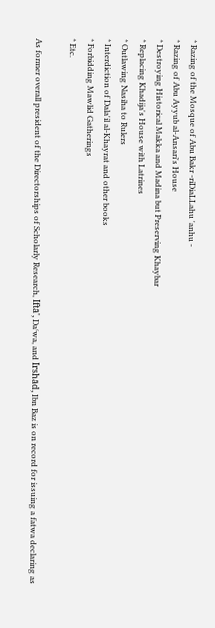* Razing of the Mosque of Abu Bakr -riDiaLLahu 'anhu -
* Razing of Abu Ayyub al-Ansari's House
* Destroying Historical Makka and Madina but Preserving Khaybar
* Replacing Khadija's House with Latrines
* Outlawing Nasiha to Rulers
* Interdiction of Dala'il al-Khayrat and other books
* Forbidding Mawlid Gatherings
* Etc.

As former overall president of the Directorships of Scholarly Research, Iftā', Daʿwa, and Irshād, Ibn Baz is on record for issuing a fatwa declaring as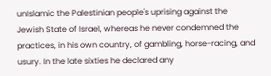unIslamic the Palestinian people's uprising against the Jewish State of Israel, whereas he never condemned the practices, in his own country, of gambling, horse-racing, and usury. In the late sixties he declared any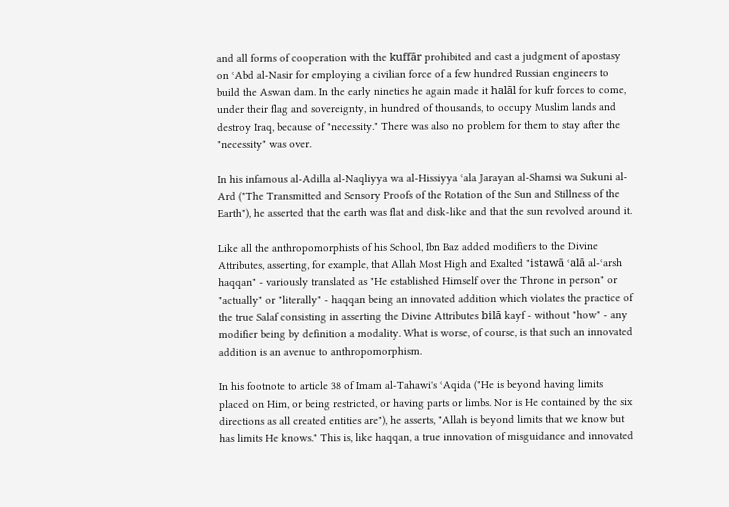and all forms of cooperation with the kuffār prohibited and cast a judgment of apostasy on ʿAbd al-Nasir for employing a civilian force of a few hundred Russian engineers to build the Aswan dam. In the early nineties he again made it halāl for kufr forces to come, under their flag and sovereignty, in hundred of thousands, to occupy Muslim lands and destroy Iraq, because of "necessity." There was also no problem for them to stay after the "necessity" was over.

In his infamous al-Adilla al-Naqliyya wa al-Hissiyya ʿala Jarayan al-Shamsi wa Sukuni al-Ard ("The Transmitted and Sensory Proofs of the Rotation of the Sun and Stillness of the Earth"), he asserted that the earth was flat and disk-like and that the sun revolved around it.

Like all the anthropomorphists of his School, Ibn Baz added modifiers to the Divine Attributes, asserting, for example, that Allah Most High and Exalted "istawā ʿalā al-ʿarsh haqqan" - variously translated as "He established Himself over the Throne in person" or "actually" or "literally" - haqqan being an innovated addition which violates the practice of the true Salaf consisting in asserting the Divine Attributes bilā kayf - without "how" - any modifier being by definition a modality. What is worse, of course, is that such an innovated addition is an avenue to anthropomorphism.

In his footnote to article 38 of Imam al-Tahawi's ʿAqida ("He is beyond having limits placed on Him, or being restricted, or having parts or limbs. Nor is He contained by the six directions as all created entities are"), he asserts, "Allah is beyond limits that we know but has limits He knows." This is, like haqqan, a true innovation of misguidance and innovated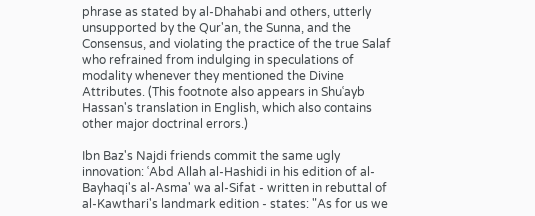phrase as stated by al-Dhahabi and others, utterly unsupported by the Qur'an, the Sunna, and the Consensus, and violating the practice of the true Salaf who refrained from indulging in speculations of modality whenever they mentioned the Divine Attributes. (This footnote also appears in Shuʿayb Hassan's translation in English, which also contains other major doctrinal errors.)

Ibn Baz's Najdi friends commit the same ugly innovation: ʿAbd Allah al-Hashidi in his edition of al-Bayhaqi's al-Asma' wa al-Sifat - written in rebuttal of al-Kawthari's landmark edition - states: "As for us we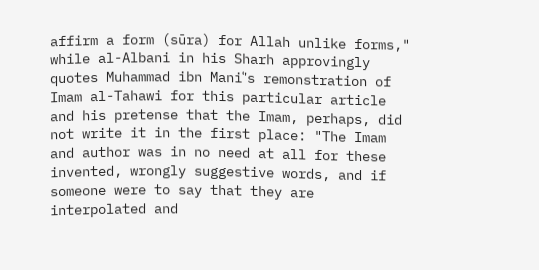affirm a form (sūra) for Allah unlike forms," while al-Albani in his Sharh approvingly quotes Muhammad ibn Maniʿ's remonstration of Imam al-Tahawi for this particular article and his pretense that the Imam, perhaps, did not write it in the first place: "The Imam and author was in no need at all for these invented, wrongly suggestive words, and if someone were to say that they are interpolated and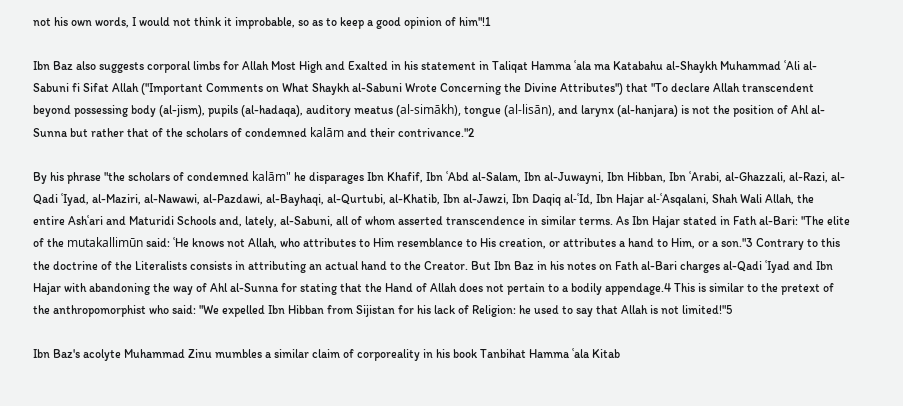not his own words, I would not think it improbable, so as to keep a good opinion of him"!1

Ibn Baz also suggests corporal limbs for Allah Most High and Exalted in his statement in Taliqat Hamma ʿala ma Katabahu al-Shaykh Muhammad ʿAli al-Sabuni fi Sifat Allah ("Important Comments on What Shaykh al-Sabuni Wrote Concerning the Divine Attributes") that "To declare Allah transcendent beyond possessing body (al-jism), pupils (al-hadaqa), auditory meatus (al-simākh), tongue (al-lisān), and larynx (al-hanjara) is not the position of Ahl al-Sunna but rather that of the scholars of condemned kalām and their contrivance."2

By his phrase "the scholars of condemned kalām" he disparages Ibn Khafif, Ibn ʿAbd al-Salam, Ibn al-Juwayni, Ibn Hibban, Ibn ʿArabi, al-Ghazzali, al-Razi, al-Qadi ʿIyad, al-Maziri, al-Nawawi, al-Pazdawi, al-Bayhaqi, al-Qurtubi, al-Khatib, Ibn al-Jawzi, Ibn Daqiq al-ʿId, Ibn Hajar al-ʿAsqalani, Shah Wali Allah, the entire Ashʿari and Maturidi Schools and, lately, al-Sabuni, all of whom asserted transcendence in similar terms. As Ibn Hajar stated in Fath al-Bari: "The elite of the mutakallimūn said: ʿHe knows not Allah, who attributes to Him resemblance to His creation, or attributes a hand to Him, or a son."3 Contrary to this the doctrine of the Literalists consists in attributing an actual hand to the Creator. But Ibn Baz in his notes on Fath al-Bari charges al-Qadi ʿIyad and Ibn Hajar with abandoning the way of Ahl al-Sunna for stating that the Hand of Allah does not pertain to a bodily appendage.4 This is similar to the pretext of the anthropomorphist who said: "We expelled Ibn Hibban from Sijistan for his lack of Religion: he used to say that Allah is not limited!"5

Ibn Baz's acolyte Muhammad Zinu mumbles a similar claim of corporeality in his book Tanbihat Hamma ʿala Kitab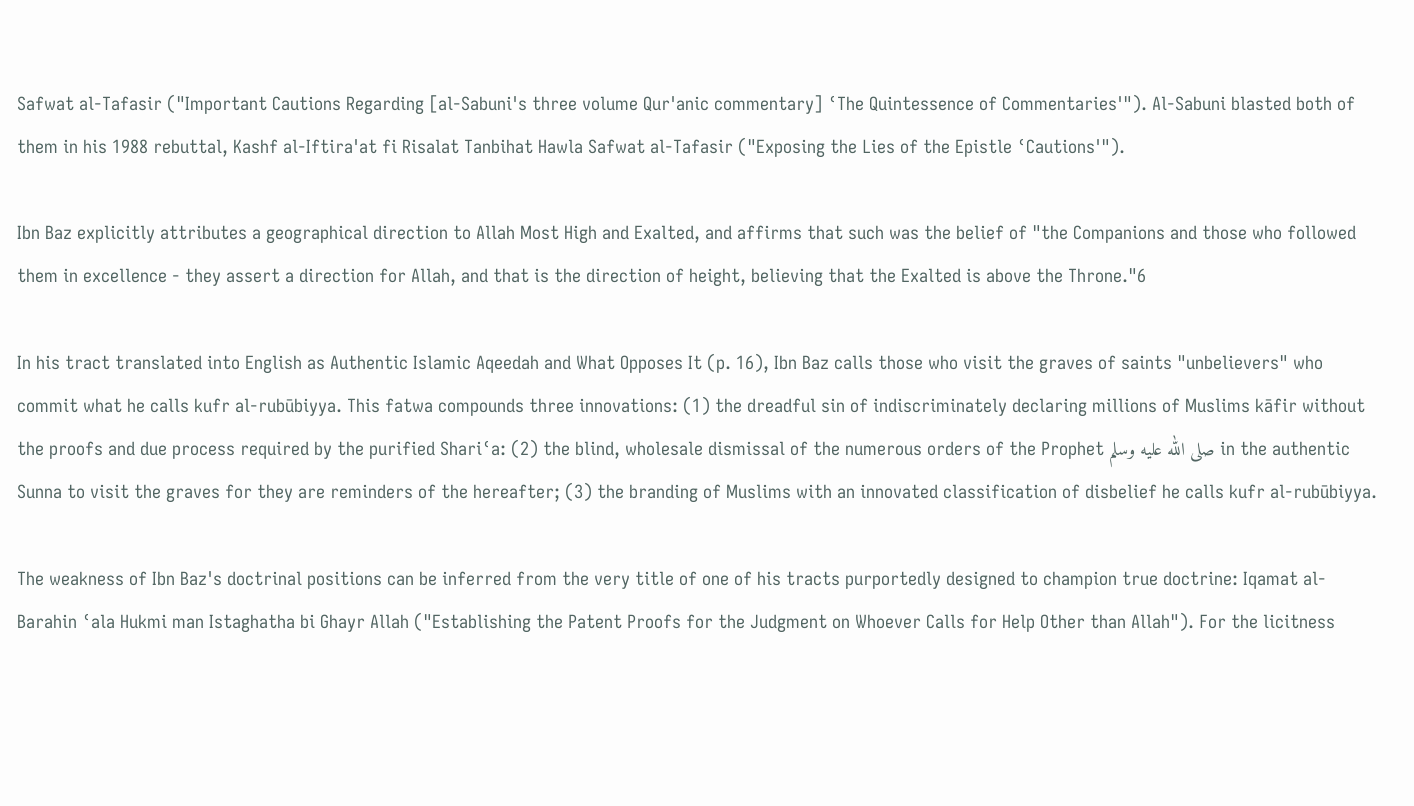Safwat al-Tafasir ("Important Cautions Regarding [al-Sabuni's three volume Qur'anic commentary] ʿThe Quintessence of Commentaries'"). Al-Sabuni blasted both of them in his 1988 rebuttal, Kashf al-Iftira'at fi Risalat Tanbihat Hawla Safwat al-Tafasir ("Exposing the Lies of the Epistle ʿCautions'").

Ibn Baz explicitly attributes a geographical direction to Allah Most High and Exalted, and affirms that such was the belief of "the Companions and those who followed them in excellence - they assert a direction for Allah, and that is the direction of height, believing that the Exalted is above the Throne."6

In his tract translated into English as Authentic Islamic Aqeedah and What Opposes It (p. 16), Ibn Baz calls those who visit the graves of saints "unbelievers" who commit what he calls kufr al-rubūbiyya. This fatwa compounds three innovations: (1) the dreadful sin of indiscriminately declaring millions of Muslims kāfir without the proofs and due process required by the purified Shariʿa: (2) the blind, wholesale dismissal of the numerous orders of the Prophet صلى الله عليه وسلم in the authentic Sunna to visit the graves for they are reminders of the hereafter; (3) the branding of Muslims with an innovated classification of disbelief he calls kufr al-rubūbiyya.

The weakness of Ibn Baz's doctrinal positions can be inferred from the very title of one of his tracts purportedly designed to champion true doctrine: Iqamat al-Barahin ʿala Hukmi man Istaghatha bi Ghayr Allah ("Establishing the Patent Proofs for the Judgment on Whoever Calls for Help Other than Allah"). For the licitness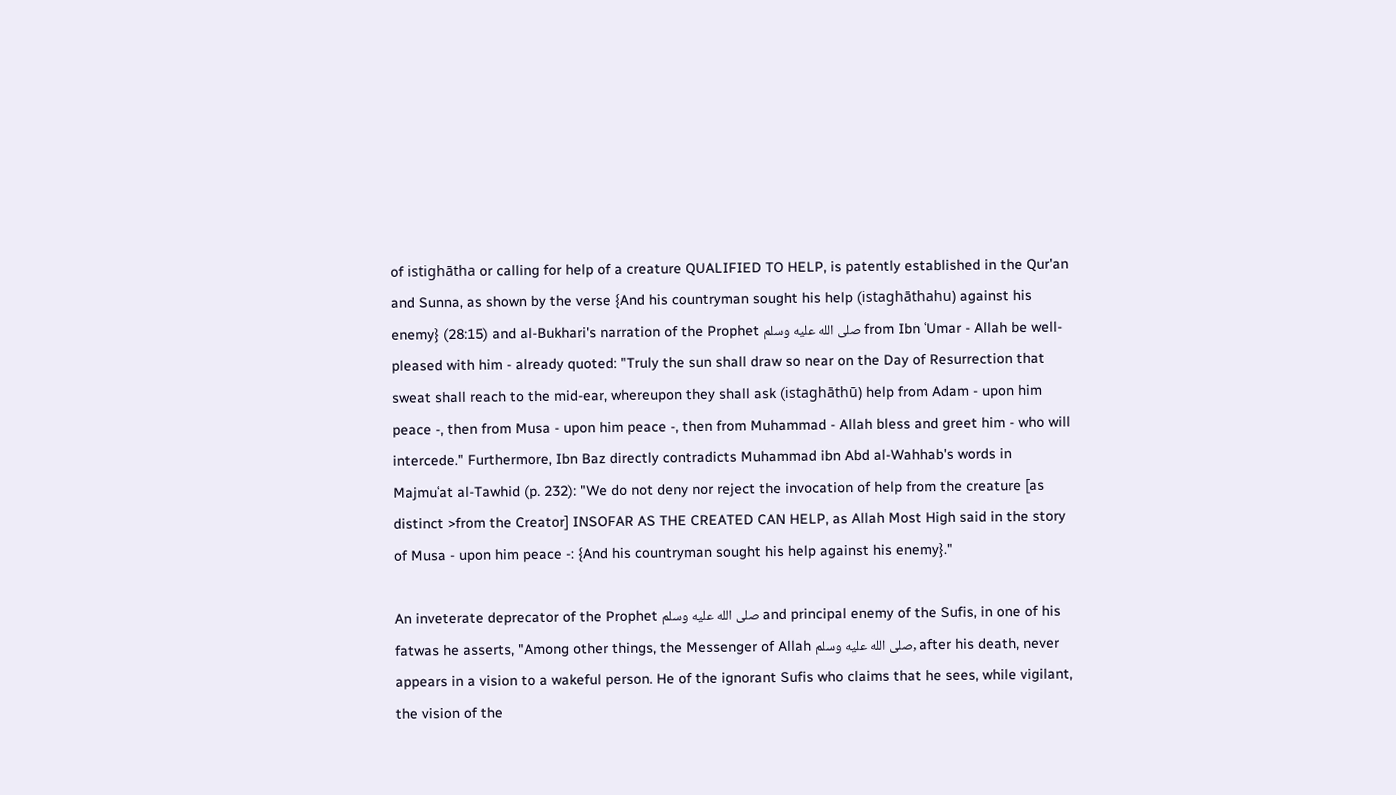of istighātha or calling for help of a creature QUALIFIED TO HELP, is patently established in the Qur'an and Sunna, as shown by the verse {And his countryman sought his help (istaghāthahu) against his enemy} (28:15) and al-Bukhari's narration of the Prophet صلى الله عليه وسلم from Ibn ʿUmar - Allah be well-pleased with him - already quoted: "Truly the sun shall draw so near on the Day of Resurrection that sweat shall reach to the mid-ear, whereupon they shall ask (istaghāthū) help from Adam - upon him peace -, then from Musa - upon him peace -, then from Muhammad - Allah bless and greet him - who will intercede." Furthermore, Ibn Baz directly contradicts Muhammad ibn Abd al-Wahhab's words in Majmuʿat al-Tawhid (p. 232): "We do not deny nor reject the invocation of help from the creature [as distinct >from the Creator] INSOFAR AS THE CREATED CAN HELP, as Allah Most High said in the story of Musa - upon him peace -: {And his countryman sought his help against his enemy}."

An inveterate deprecator of the Prophet صلى الله عليه وسلم and principal enemy of the Sufis, in one of his fatwas he asserts, "Among other things, the Messenger of Allah صلى الله عليه وسلم, after his death, never appears in a vision to a wakeful person. He of the ignorant Sufis who claims that he sees, while vigilant, the vision of the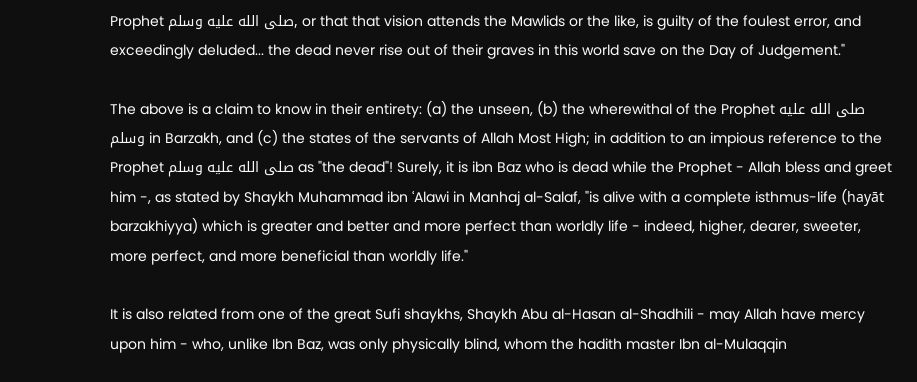Prophet صلى الله عليه وسلم, or that that vision attends the Mawlids or the like, is guilty of the foulest error, and exceedingly deluded... the dead never rise out of their graves in this world save on the Day of Judgement."

The above is a claim to know in their entirety: (a) the unseen, (b) the wherewithal of the Prophet صلى الله عليه وسلم in Barzakh, and (c) the states of the servants of Allah Most High; in addition to an impious reference to the Prophet صلى الله عليه وسلم as "the dead"! Surely, it is ibn Baz who is dead while the Prophet - Allah bless and greet him -, as stated by Shaykh Muhammad ibn ʿAlawi in Manhaj al-Salaf, "is alive with a complete isthmus-life (hayāt barzakhiyya) which is greater and better and more perfect than worldly life - indeed, higher, dearer, sweeter, more perfect, and more beneficial than worldly life."

It is also related from one of the great Sufi shaykhs, Shaykh Abu al-Hasan al-Shadhili - may Allah have mercy upon him - who, unlike Ibn Baz, was only physically blind, whom the hadith master Ibn al-Mulaqqin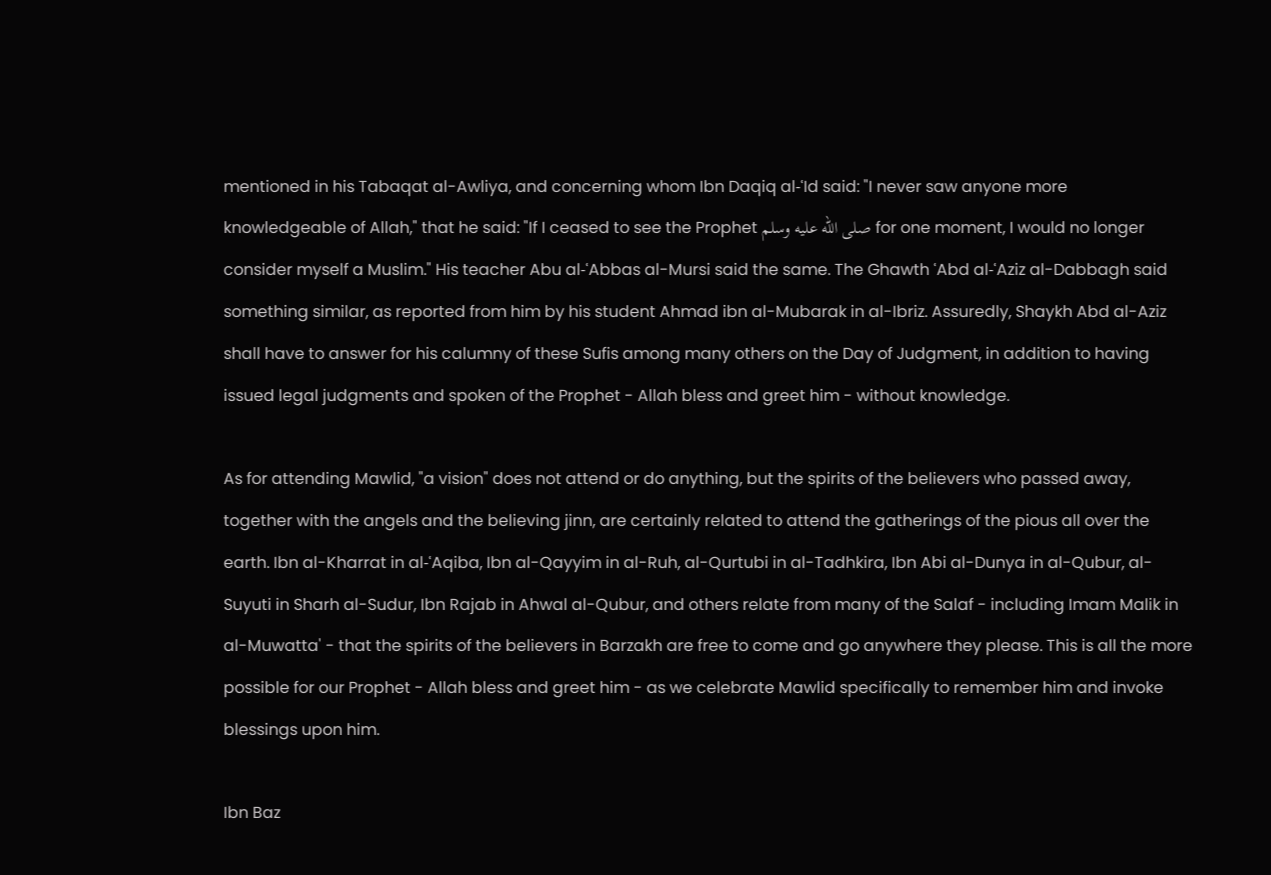mentioned in his Tabaqat al-Awliya, and concerning whom Ibn Daqiq al-ʿId said: "I never saw anyone more knowledgeable of Allah," that he said: "If I ceased to see the Prophet صلى الله عليه وسلم for one moment, I would no longer consider myself a Muslim." His teacher Abu al-ʿAbbas al-Mursi said the same. The Ghawth ʿAbd al-ʿAziz al-Dabbagh said something similar, as reported from him by his student Ahmad ibn al-Mubarak in al-Ibriz. Assuredly, Shaykh Abd al-Aziz shall have to answer for his calumny of these Sufis among many others on the Day of Judgment, in addition to having issued legal judgments and spoken of the Prophet - Allah bless and greet him - without knowledge.

As for attending Mawlid, "a vision" does not attend or do anything, but the spirits of the believers who passed away, together with the angels and the believing jinn, are certainly related to attend the gatherings of the pious all over the earth. Ibn al-Kharrat in al-ʿAqiba, Ibn al-Qayyim in al-Ruh, al-Qurtubi in al-Tadhkira, Ibn Abi al-Dunya in al-Qubur, al-Suyuti in Sharh al-Sudur, Ibn Rajab in Ahwal al-Qubur, and others relate from many of the Salaf - including Imam Malik in al-Muwatta' - that the spirits of the believers in Barzakh are free to come and go anywhere they please. This is all the more possible for our Prophet - Allah bless and greet him - as we celebrate Mawlid specifically to remember him and invoke blessings upon him.

Ibn Baz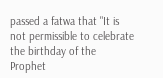passed a fatwa that "It is not permissible to celebrate the birthday of the Prophet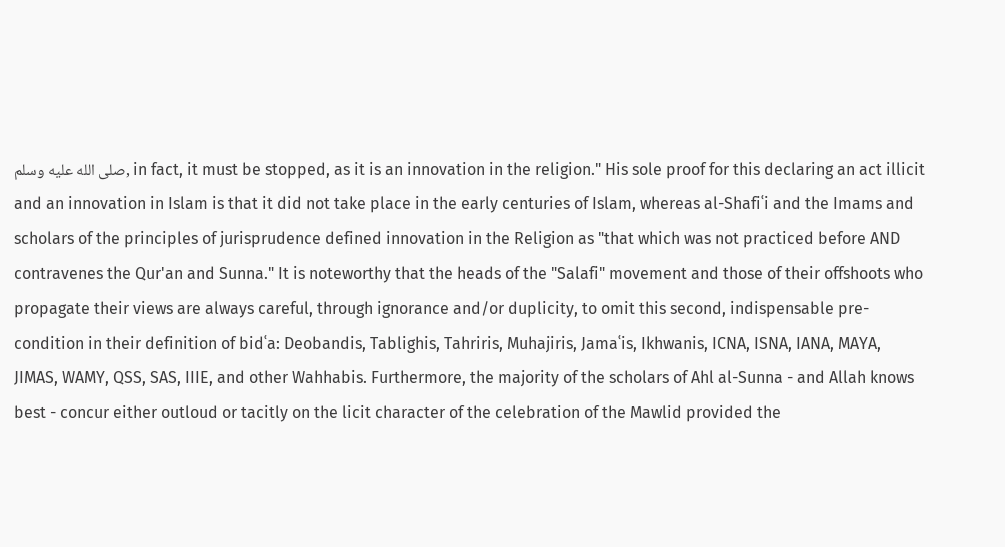صلى الله عليه وسلم, in fact, it must be stopped, as it is an innovation in the religion." His sole proof for this declaring an act illicit and an innovation in Islam is that it did not take place in the early centuries of Islam, whereas al-Shafiʿi and the Imams and scholars of the principles of jurisprudence defined innovation in the Religion as "that which was not practiced before AND contravenes the Qur'an and Sunna." It is noteworthy that the heads of the "Salafi" movement and those of their offshoots who propagate their views are always careful, through ignorance and/or duplicity, to omit this second, indispensable pre-condition in their definition of bidʿa: Deobandis, Tablighis, Tahriris, Muhajiris, Jamaʿis, Ikhwanis, ICNA, ISNA, IANA, MAYA, JIMAS, WAMY, QSS, SAS, IIIE, and other Wahhabis. Furthermore, the majority of the scholars of Ahl al-Sunna - and Allah knows best - concur either outloud or tacitly on the licit character of the celebration of the Mawlid provided the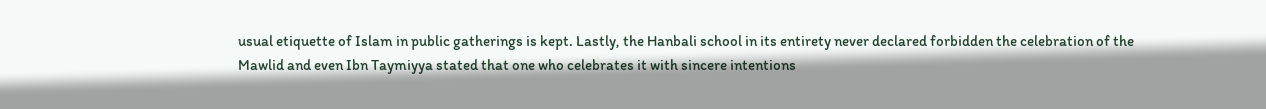usual etiquette of Islam in public gatherings is kept. Lastly, the Hanbali school in its entirety never declared forbidden the celebration of the Mawlid and even Ibn Taymiyya stated that one who celebrates it with sincere intentions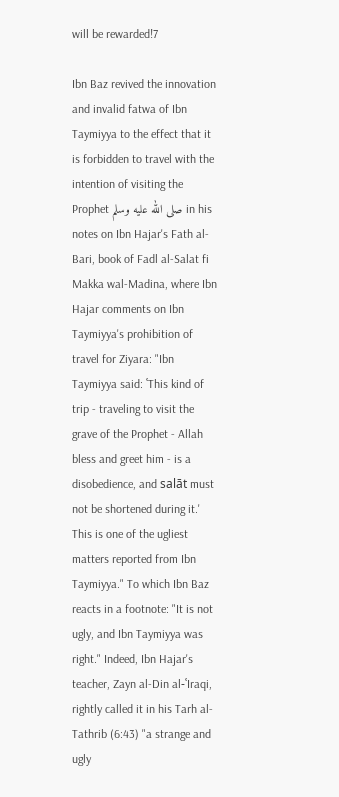will be rewarded!7

Ibn Baz revived the innovation and invalid fatwa of Ibn Taymiyya to the effect that it is forbidden to travel with the intention of visiting the Prophet صلى الله عليه وسلم in his notes on Ibn Hajar's Fath al-Bari, book of Fadl al-Salat fi Makka wal-Madina, where Ibn Hajar comments on Ibn Taymiyya's prohibition of travel for Ziyara: "Ibn Taymiyya said: ʿThis kind of trip - traveling to visit the grave of the Prophet - Allah bless and greet him - is a disobedience, and salāt must not be shortened during it.' This is one of the ugliest matters reported from Ibn Taymiyya." To which Ibn Baz reacts in a footnote: "It is not ugly, and Ibn Taymiyya was right." Indeed, Ibn Hajar's teacher, Zayn al-Din al-ʿIraqi, rightly called it in his Tarh al-Tathrib (6:43) "a strange and ugly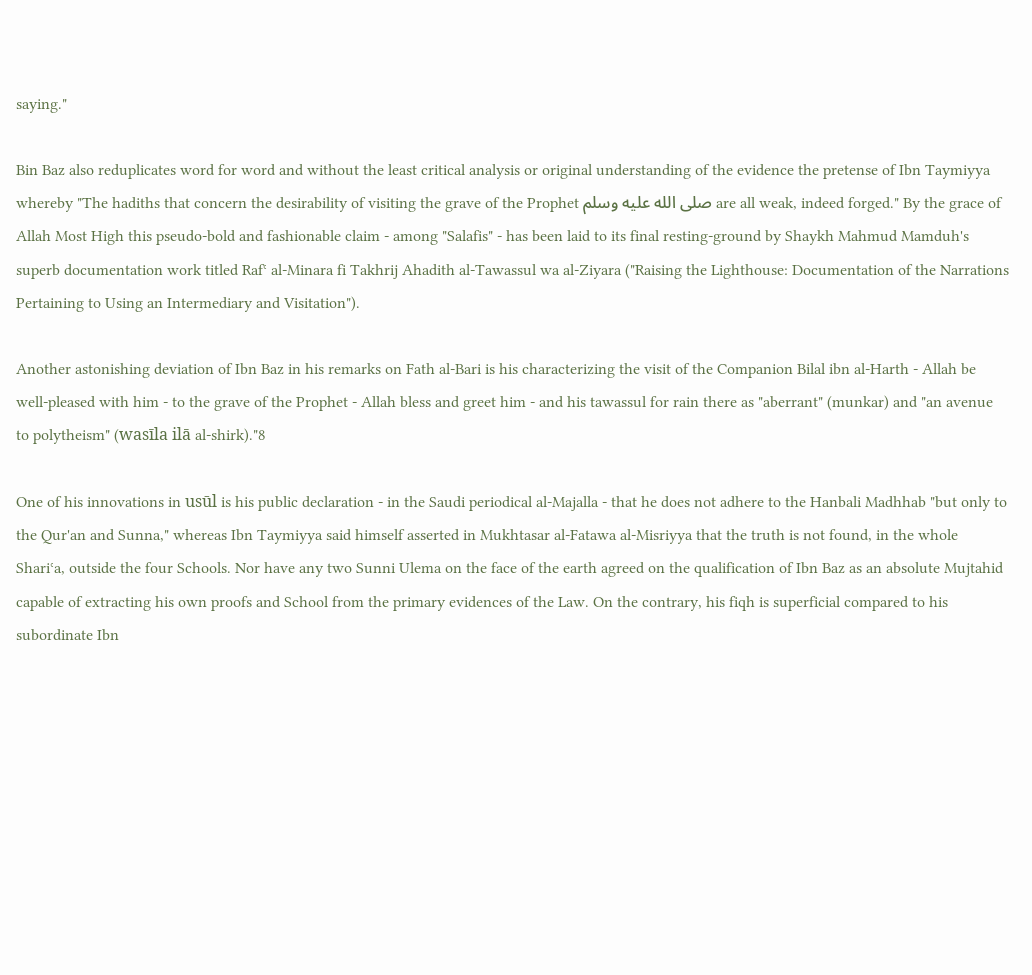saying."

Bin Baz also reduplicates word for word and without the least critical analysis or original understanding of the evidence the pretense of Ibn Taymiyya whereby "The hadiths that concern the desirability of visiting the grave of the Prophet صلى الله عليه وسلم are all weak, indeed forged." By the grace of Allah Most High this pseudo-bold and fashionable claim - among "Salafis" - has been laid to its final resting-ground by Shaykh Mahmud Mamduh's superb documentation work titled Rafʿ al-Minara fi Takhrij Ahadith al-Tawassul wa al-Ziyara ("Raising the Lighthouse: Documentation of the Narrations Pertaining to Using an Intermediary and Visitation").

Another astonishing deviation of Ibn Baz in his remarks on Fath al-Bari is his characterizing the visit of the Companion Bilal ibn al-Harth - Allah be well-pleased with him - to the grave of the Prophet - Allah bless and greet him - and his tawassul for rain there as "aberrant" (munkar) and "an avenue to polytheism" (wasīla ilā al-shirk)."8

One of his innovations in usūl is his public declaration - in the Saudi periodical al-Majalla - that he does not adhere to the Hanbali Madhhab "but only to the Qur'an and Sunna," whereas Ibn Taymiyya said himself asserted in Mukhtasar al-Fatawa al-Misriyya that the truth is not found, in the whole Shariʿa, outside the four Schools. Nor have any two Sunni Ulema on the face of the earth agreed on the qualification of Ibn Baz as an absolute Mujtahid capable of extracting his own proofs and School from the primary evidences of the Law. On the contrary, his fiqh is superficial compared to his subordinate Ibn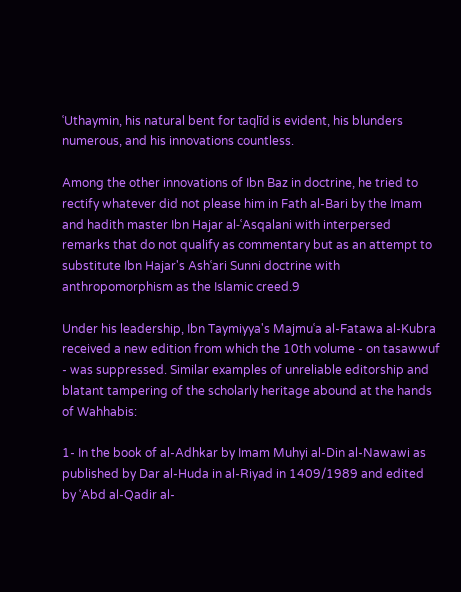ʿUthaymin, his natural bent for taqlīd is evident, his blunders numerous, and his innovations countless.

Among the other innovations of Ibn Baz in doctrine, he tried to rectify whatever did not please him in Fath al-Bari by the Imam and hadith master Ibn Hajar al-ʿAsqalani with interpersed remarks that do not qualify as commentary but as an attempt to substitute Ibn Hajar's Ashʿari Sunni doctrine with anthropomorphism as the Islamic creed.9

Under his leadership, Ibn Taymiyya's Majmuʿa al-Fatawa al-Kubra received a new edition from which the 10th volume - on tasawwuf - was suppressed. Similar examples of unreliable editorship and blatant tampering of the scholarly heritage abound at the hands of Wahhabis:

1- In the book of al-Adhkar by Imam Muhyi al-Din al-Nawawi as published by Dar al-Huda in al-Riyad in 1409/1989 and edited by ʿAbd al-Qadir al-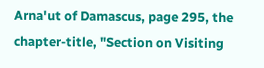Arna'ut of Damascus, page 295, the chapter-title, "Section on Visiting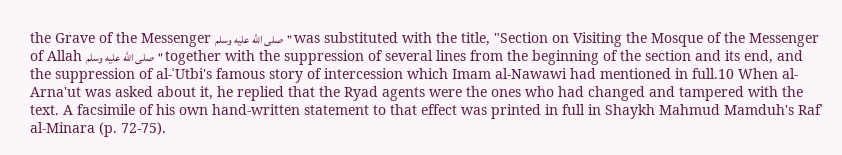the Grave of the Messenger صلى الله عليه وسلم" was substituted with the title, "Section on Visiting the Mosque of the Messenger of Allah صلى الله عليه وسلم" together with the suppression of several lines from the beginning of the section and its end, and the suppression of al-ʿUtbi's famous story of intercession which Imam al-Nawawi had mentioned in full.10 When al-Arna'ut was asked about it, he replied that the Ryad agents were the ones who had changed and tampered with the text. A facsimile of his own hand-written statement to that effect was printed in full in Shaykh Mahmud Mamduh's Rafʿ al-Minara (p. 72-75).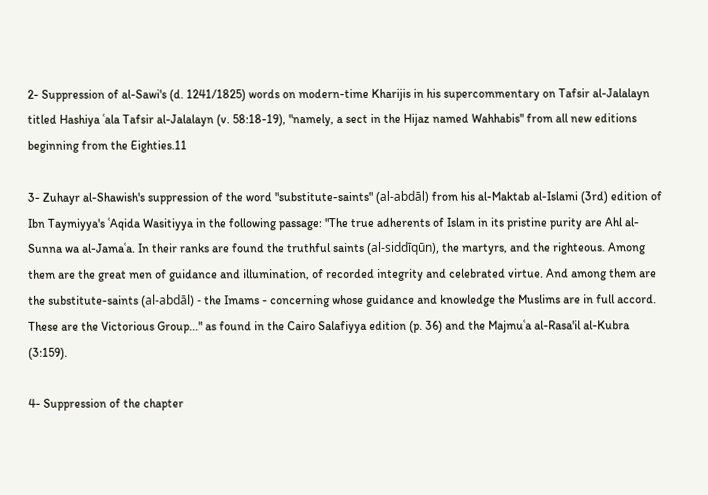2- Suppression of al-Sawi's (d. 1241/1825) words on modern-time Kharijis in his supercommentary on Tafsir al-Jalalayn titled Hashiya ʿala Tafsir al-Jalalayn (v. 58:18-19), "namely, a sect in the Hijaz named Wahhabis" from all new editions beginning from the Eighties.11

3- Zuhayr al-Shawish's suppression of the word "substitute-saints" (al-abdāl) from his al-Maktab al-Islami (3rd) edition of Ibn Taymiyya's ʿAqida Wasitiyya in the following passage: "The true adherents of Islam in its pristine purity are Ahl al-Sunna wa al-Jamaʿa. In their ranks are found the truthful saints (al-siddīqūn), the martyrs, and the righteous. Among them are the great men of guidance and illumination, of recorded integrity and celebrated virtue. And among them are the substitute-saints (al-abdāl) - the Imams - concerning whose guidance and knowledge the Muslims are in full accord. These are the Victorious Group..." as found in the Cairo Salafiyya edition (p. 36) and the Majmuʿa al-Rasa'il al-Kubra (3:159).

4- Suppression of the chapter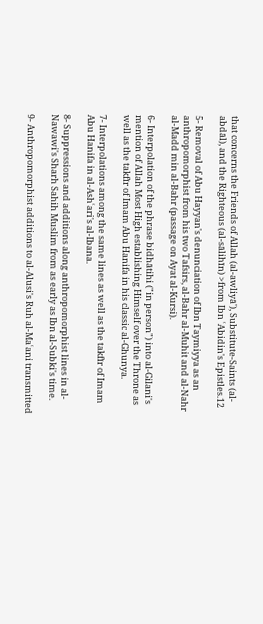that concerns the Friends of Allah (al-awliyā'), Substitute-Saints (al-abdāl), and the Righteous (al-sālihīn) >from Ibn ʿAbidin's Epistles.12

5- Removal of Abu Hayyan's denunciation of Ibn Taymiyya as an anthropomorphist from his two Tafsirs, al-Bahr al-Muhit and al-Nahr al-Madd min al-Bahr (passage on Ayat al-Kursi).

6- Interpolation of the phrase bidhātihi ("in person") into al-Gilani's mention of Allah Most High establishing Himself over the Throne as well as the takfīr of Imam Abu Hanifa in his classic al-Ghunya.

7- Interpolations among the same lines as well as the takfīr of Imam Abu Hanifa in al-Ashʿari's al-Ibana.

8- Suppressions and additions along anthropomorphist lines in al-Nawawi's Sharh Sahih Muslim from as early as Ibn al-Subki's time.

9- Anthropomorphist additions to al-Alusi's Ruh al-Maʿani transmitted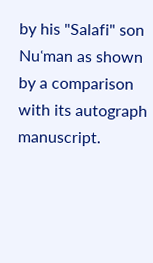by his "Salafi" son Nuʿman as shown by a comparison with its autograph manuscript.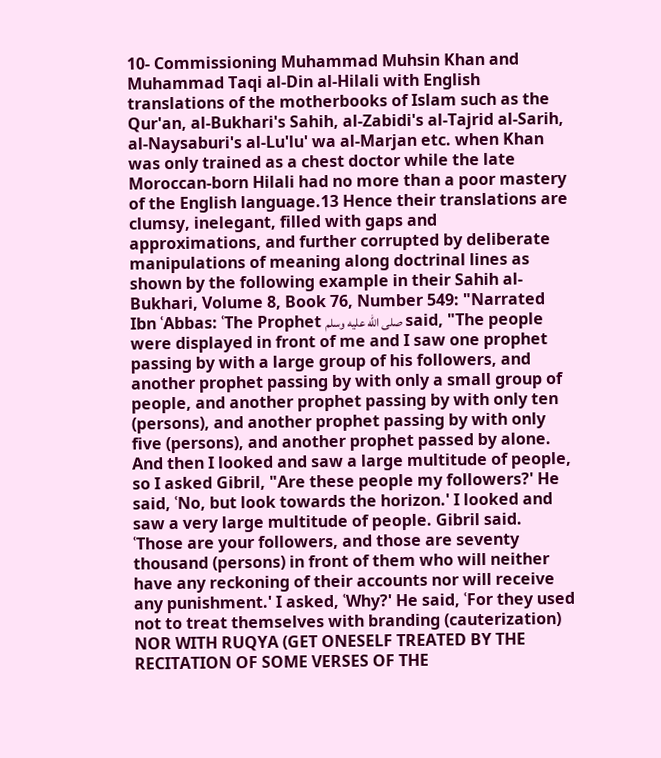10- Commissioning Muhammad Muhsin Khan and Muhammad Taqi al-Din al-Hilali with English translations of the motherbooks of Islam such as the Qur'an, al-Bukhari's Sahih, al-Zabidi's al-Tajrid al-Sarih, al-Naysaburi's al-Lu'lu' wa al-Marjan etc. when Khan was only trained as a chest doctor while the late Moroccan-born Hilali had no more than a poor mastery of the English language.13 Hence their translations are clumsy, inelegant, filled with gaps and approximations, and further corrupted by deliberate manipulations of meaning along doctrinal lines as shown by the following example in their Sahih al-Bukhari, Volume 8, Book 76, Number 549: "Narrated Ibn ʿAbbas: ʿThe Prophet صلى الله عليه وسلم said, "The people were displayed in front of me and I saw one prophet passing by with a large group of his followers, and another prophet passing by with only a small group of people, and another prophet passing by with only ten (persons), and another prophet passing by with only five (persons), and another prophet passed by alone. And then I looked and saw a large multitude of people, so I asked Gibril, "Are these people my followers?' He said, ʿNo, but look towards the horizon.' I looked and saw a very large multitude of people. Gibril said. ʿThose are your followers, and those are seventy thousand (persons) in front of them who will neither have any reckoning of their accounts nor will receive any punishment.' I asked, ʿWhy?' He said, ʿFor they used not to treat themselves with branding (cauterization) NOR WITH RUQYA (GET ONESELF TREATED BY THE RECITATION OF SOME VERSES OF THE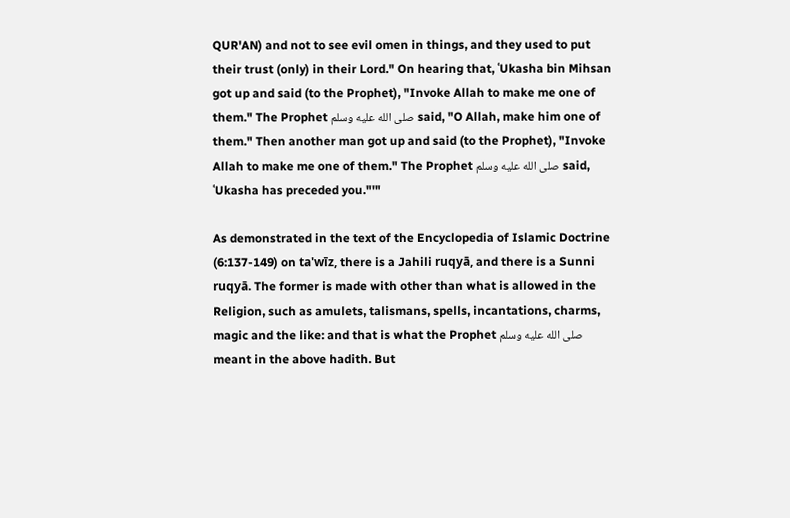QUR'AN) and not to see evil omen in things, and they used to put their trust (only) in their Lord." On hearing that, ʿUkasha bin Mihsan got up and said (to the Prophet), "Invoke Allah to make me one of them." The Prophet صلى الله عليه وسلم said, "O Allah, make him one of them." Then another man got up and said (to the Prophet), "Invoke Allah to make me one of them." The Prophet صلى الله عليه وسلم said, ʿUkasha has preceded you."'"

As demonstrated in the text of the Encyclopedia of Islamic Doctrine (6:137-149) on ta'wīz, there is a Jahili ruqyā, and there is a Sunni ruqyā. The former is made with other than what is allowed in the Religion, such as amulets, talismans, spells, incantations, charms, magic and the like: and that is what the Prophet صلى الله عليه وسلم meant in the above hadith. But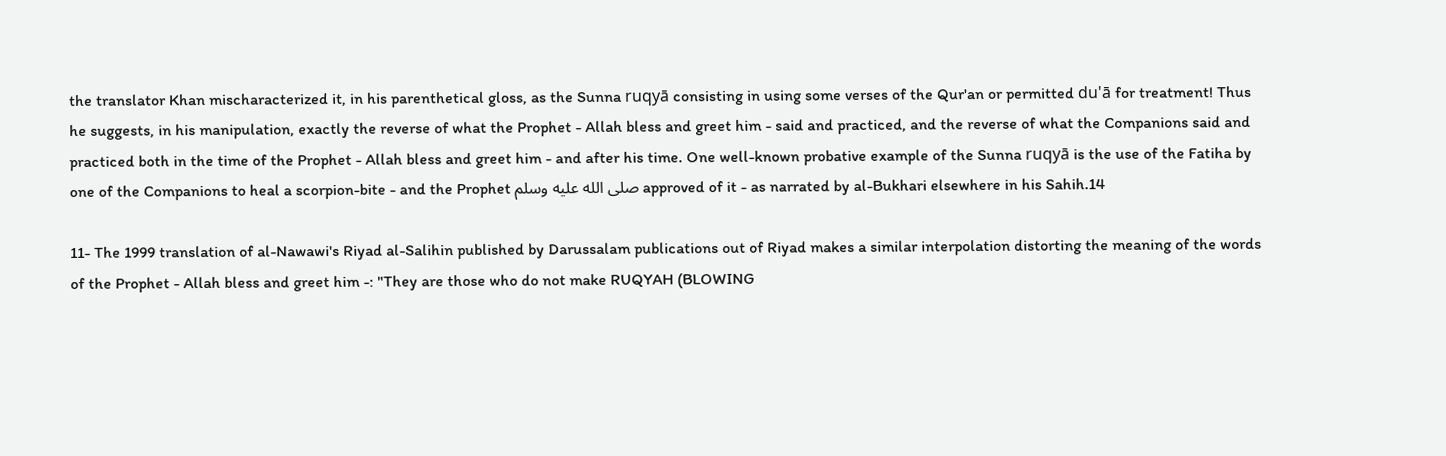the translator Khan mischaracterized it, in his parenthetical gloss, as the Sunna ruqyā consisting in using some verses of the Qur'an or permitted du'ā for treatment! Thus he suggests, in his manipulation, exactly the reverse of what the Prophet - Allah bless and greet him - said and practiced, and the reverse of what the Companions said and practiced both in the time of the Prophet - Allah bless and greet him - and after his time. One well-known probative example of the Sunna ruqyā is the use of the Fatiha by one of the Companions to heal a scorpion-bite - and the Prophet صلى الله عليه وسلم approved of it - as narrated by al-Bukhari elsewhere in his Sahih.14

11- The 1999 translation of al-Nawawi's Riyad al-Salihin published by Darussalam publications out of Riyad makes a similar interpolation distorting the meaning of the words of the Prophet - Allah bless and greet him -: "They are those who do not make RUQYAH (BLOWING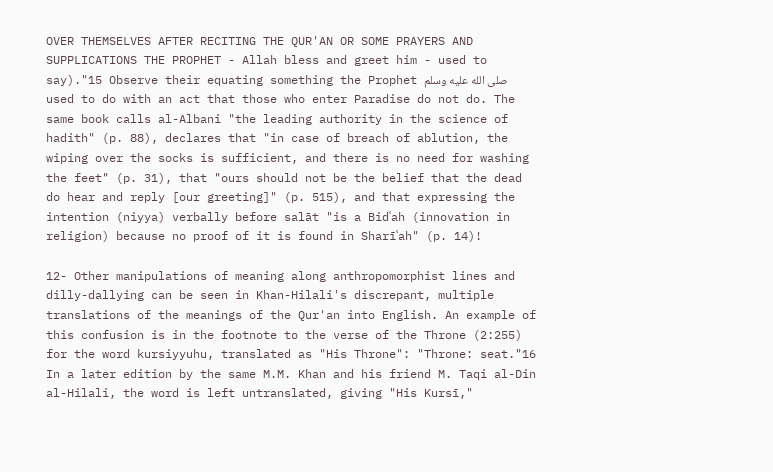OVER THEMSELVES AFTER RECITING THE QUR'AN OR SOME PRAYERS AND SUPPLICATIONS THE PROPHET - Allah bless and greet him - used to say)."15 Observe their equating something the Prophet صلى الله عليه وسلم used to do with an act that those who enter Paradise do not do. The same book calls al-Albani "the leading authority in the science of hadith" (p. 88), declares that "in case of breach of ablution, the wiping over the socks is sufficient, and there is no need for washing the feet" (p. 31), that "ours should not be the belief that the dead do hear and reply [our greeting]" (p. 515), and that expressing the intention (niyya) verbally before salāt "is a Bidʿah (innovation in religion) because no proof of it is found in Sharīʿah" (p. 14)!

12- Other manipulations of meaning along anthropomorphist lines and dilly-dallying can be seen in Khan-Hilali's discrepant, multiple translations of the meanings of the Qur'an into English. An example of this confusion is in the footnote to the verse of the Throne (2:255) for the word kursiyyuhu, translated as "His Throne": "Throne: seat."16 In a later edition by the same M.M. Khan and his friend M. Taqi al-Din al-Hilali, the word is left untranslated, giving "His Kursī,"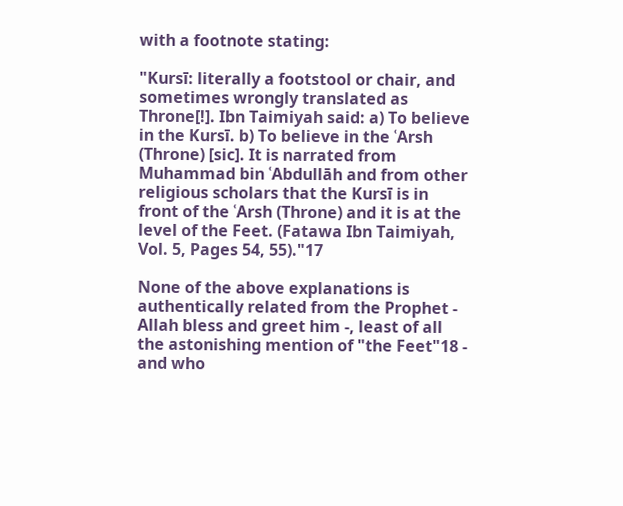with a footnote stating:

"Kursī: literally a footstool or chair, and sometimes wrongly translated as Throne[!]. Ibn Taimiyah said: a) To believe in the Kursī. b) To believe in the ʿArsh (Throne) [sic]. It is narrated from Muhammad bin ʿAbdullāh and from other religious scholars that the Kursī is in front of the ʿArsh (Throne) and it is at the level of the Feet. (Fatawa Ibn Taimiyah, Vol. 5, Pages 54, 55)."17

None of the above explanations is authentically related from the Prophet - Allah bless and greet him -, least of all the astonishing mention of "the Feet"18 - and who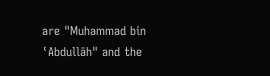are "Muhammad bin ʿAbdullāh" and the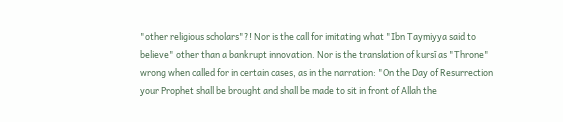"other religious scholars"?! Nor is the call for imitating what "Ibn Taymiyya said to believe" other than a bankrupt innovation. Nor is the translation of kursī as "Throne" wrong when called for in certain cases, as in the narration: "On the Day of Resurrection your Prophet shall be brought and shall be made to sit in front of Allah the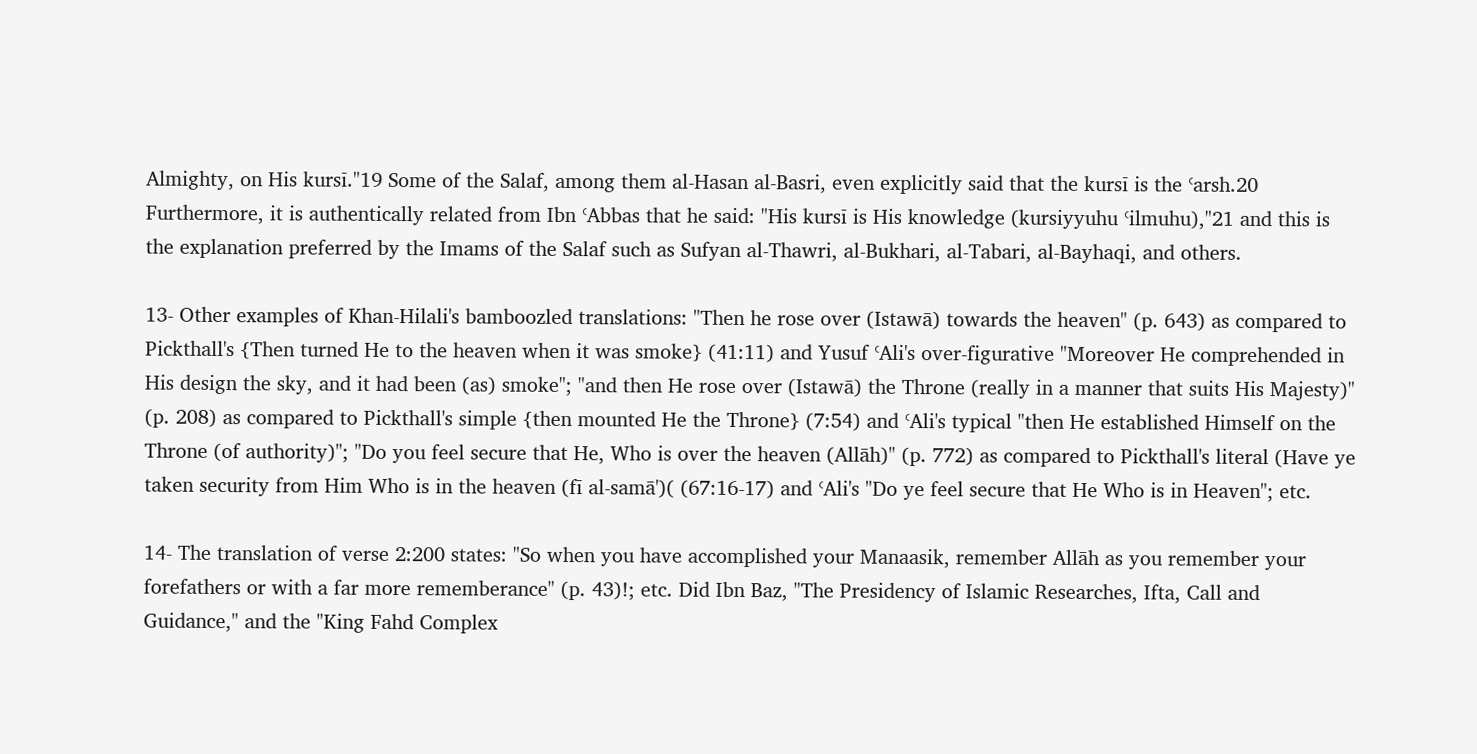Almighty, on His kursī."19 Some of the Salaf, among them al-Hasan al-Basri, even explicitly said that the kursī is the ʿarsh.20 Furthermore, it is authentically related from Ibn ʿAbbas that he said: "His kursī is His knowledge (kursiyyuhu ʿilmuhu),"21 and this is the explanation preferred by the Imams of the Salaf such as Sufyan al-Thawri, al-Bukhari, al-Tabari, al-Bayhaqi, and others.

13- Other examples of Khan-Hilali's bamboozled translations: "Then he rose over (Istawā) towards the heaven" (p. 643) as compared to Pickthall's {Then turned He to the heaven when it was smoke} (41:11) and Yusuf ʿAli's over-figurative "Moreover He comprehended in His design the sky, and it had been (as) smoke"; "and then He rose over (Istawā) the Throne (really in a manner that suits His Majesty)" (p. 208) as compared to Pickthall's simple {then mounted He the Throne} (7:54) and ʿAli's typical "then He established Himself on the Throne (of authority)"; "Do you feel secure that He, Who is over the heaven (Allāh)" (p. 772) as compared to Pickthall's literal (Have ye taken security from Him Who is in the heaven (fī al-samā')( (67:16-17) and ʿAli's "Do ye feel secure that He Who is in Heaven"; etc.

14- The translation of verse 2:200 states: "So when you have accomplished your Manaasik, remember Allāh as you remember your forefathers or with a far more rememberance" (p. 43)!; etc. Did Ibn Baz, "The Presidency of Islamic Researches, Ifta, Call and Guidance," and the "King Fahd Complex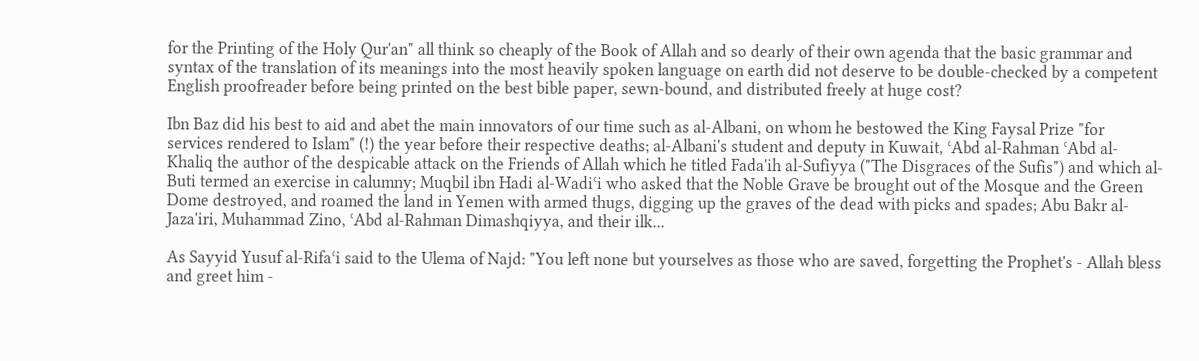for the Printing of the Holy Qur'an" all think so cheaply of the Book of Allah and so dearly of their own agenda that the basic grammar and syntax of the translation of its meanings into the most heavily spoken language on earth did not deserve to be double-checked by a competent English proofreader before being printed on the best bible paper, sewn-bound, and distributed freely at huge cost?

Ibn Baz did his best to aid and abet the main innovators of our time such as al-Albani, on whom he bestowed the King Faysal Prize "for services rendered to Islam" (!) the year before their respective deaths; al-Albani's student and deputy in Kuwait, ʿAbd al-Rahman ʿAbd al-Khaliq the author of the despicable attack on the Friends of Allah which he titled Fada'ih al-Sufiyya ("The Disgraces of the Sufis") and which al-Buti termed an exercise in calumny; Muqbil ibn Hadi al-Wadiʿi who asked that the Noble Grave be brought out of the Mosque and the Green Dome destroyed, and roamed the land in Yemen with armed thugs, digging up the graves of the dead with picks and spades; Abu Bakr al-Jaza'iri, Muhammad Zino, ʿAbd al-Rahman Dimashqiyya, and their ilk...

As Sayyid Yusuf al-Rifaʿi said to the Ulema of Najd: "You left none but yourselves as those who are saved, forgetting the Prophet's - Allah bless and greet him -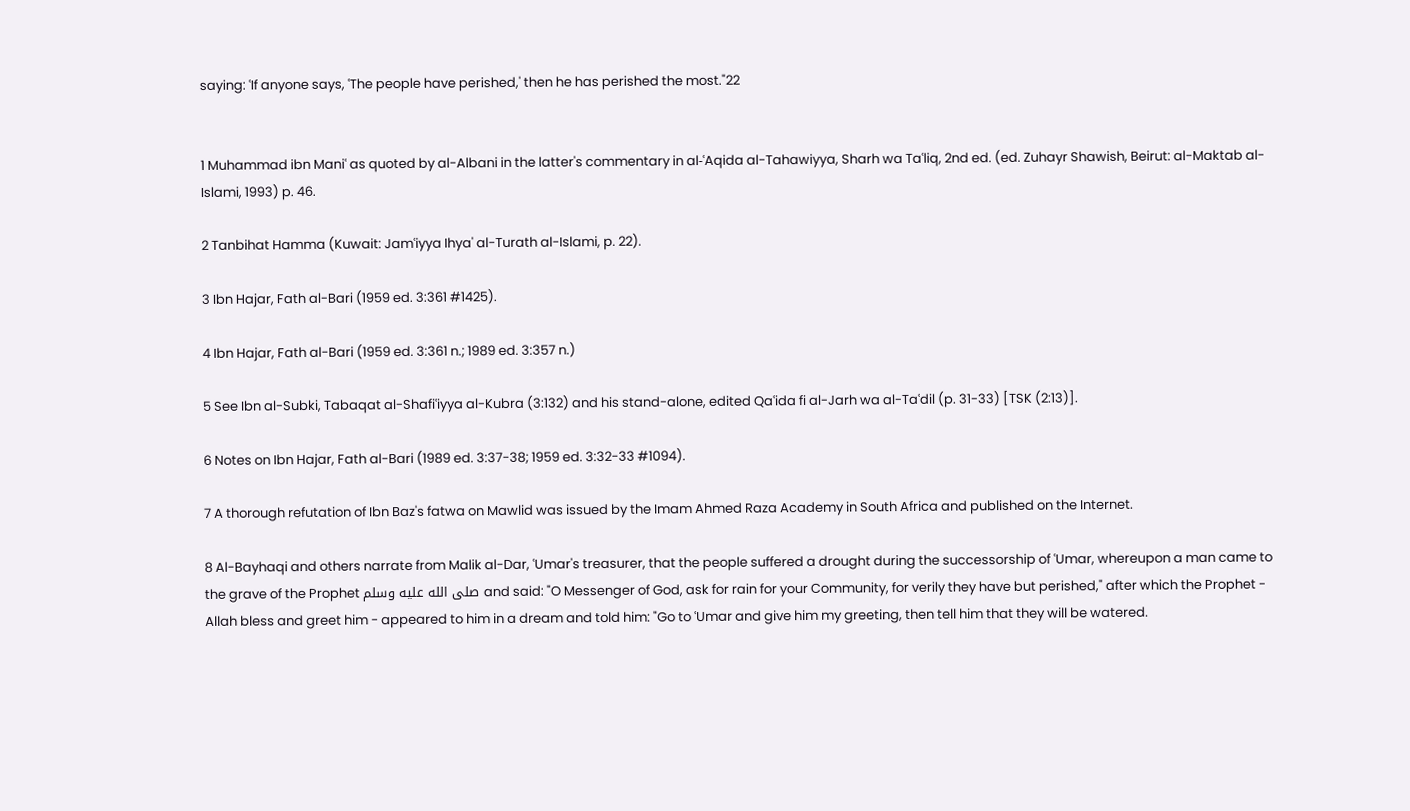saying: ʿIf anyone says, ʿThe people have perished,' then he has perished the most."22


1 Muhammad ibn Maniʿ as quoted by al-Albani in the latter's commentary in al-ʿAqida al-Tahawiyya, Sharh wa Taʿliq, 2nd ed. (ed. Zuhayr Shawish, Beirut: al-Maktab al-Islami, 1993) p. 46.

2 Tanbihat Hamma (Kuwait: Jamʿiyya Ihya' al-Turath al-Islami, p. 22).

3 Ibn Hajar, Fath al-Bari (1959 ed. 3:361 #1425).

4 Ibn Hajar, Fath al-Bari (1959 ed. 3:361 n.; 1989 ed. 3:357 n.)

5 See Ibn al-Subki, Tabaqat al-Shafiʿiyya al-Kubra (3:132) and his stand-alone, edited Qaʿida fi al-Jarh wa al-Taʿdil (p. 31-33) [TSK (2:13)].

6 Notes on Ibn Hajar, Fath al-Bari (1989 ed. 3:37-38; 1959 ed. 3:32-33 #1094).

7 A thorough refutation of Ibn Baz's fatwa on Mawlid was issued by the Imam Ahmed Raza Academy in South Africa and published on the Internet.

8 Al-Bayhaqi and others narrate from Malik al-Dar, ʿUmar's treasurer, that the people suffered a drought during the successorship of ʿUmar, whereupon a man came to the grave of the Prophet صلى الله عليه وسلم and said: "O Messenger of God, ask for rain for your Community, for verily they have but perished," after which the Prophet - Allah bless and greet him - appeared to him in a dream and told him: "Go to ʿUmar and give him my greeting, then tell him that they will be watered.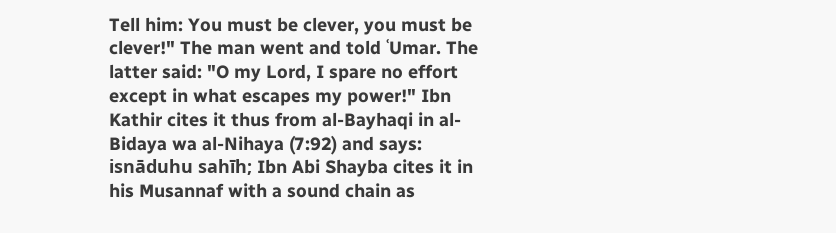Tell him: You must be clever, you must be clever!" The man went and told ʿUmar. The latter said: "O my Lord, I spare no effort except in what escapes my power!" Ibn Kathir cites it thus from al-Bayhaqi in al-Bidaya wa al-Nihaya (7:92) and says: isnāduhu sahīh; Ibn Abi Shayba cites it in his Musannaf with a sound chain as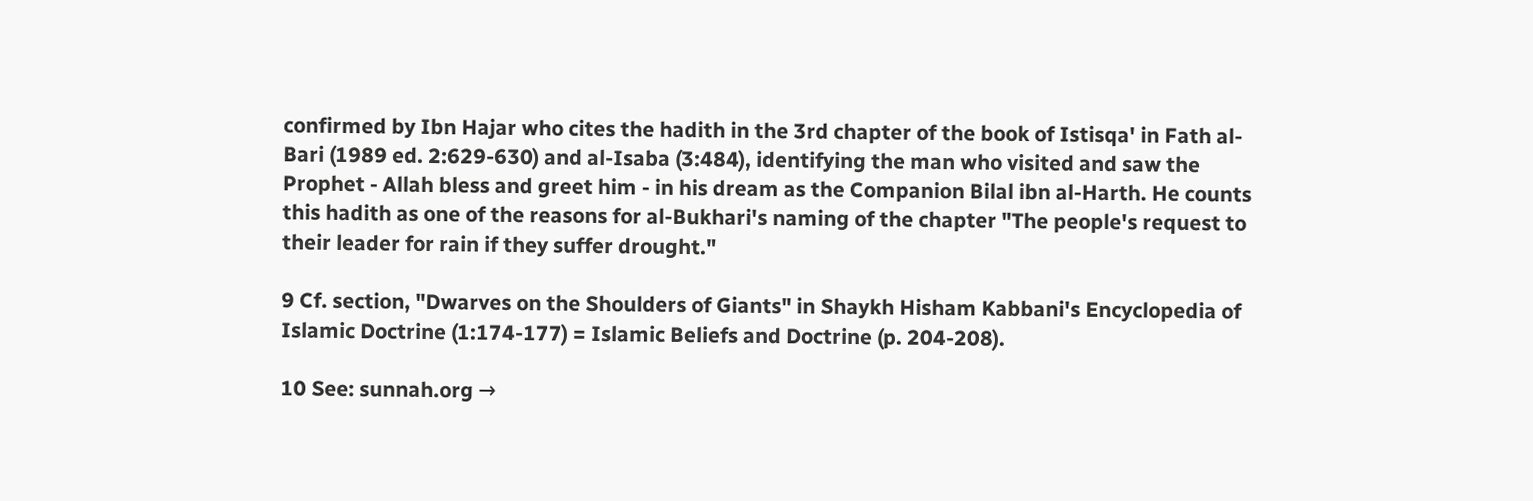confirmed by Ibn Hajar who cites the hadith in the 3rd chapter of the book of Istisqa' in Fath al-Bari (1989 ed. 2:629-630) and al-Isaba (3:484), identifying the man who visited and saw the Prophet - Allah bless and greet him - in his dream as the Companion Bilal ibn al-Harth. He counts this hadith as one of the reasons for al-Bukhari's naming of the chapter "The people's request to their leader for rain if they suffer drought."

9 Cf. section, "Dwarves on the Shoulders of Giants" in Shaykh Hisham Kabbani's Encyclopedia of Islamic Doctrine (1:174-177) = Islamic Beliefs and Doctrine (p. 204-208).

10 See: sunnah.org →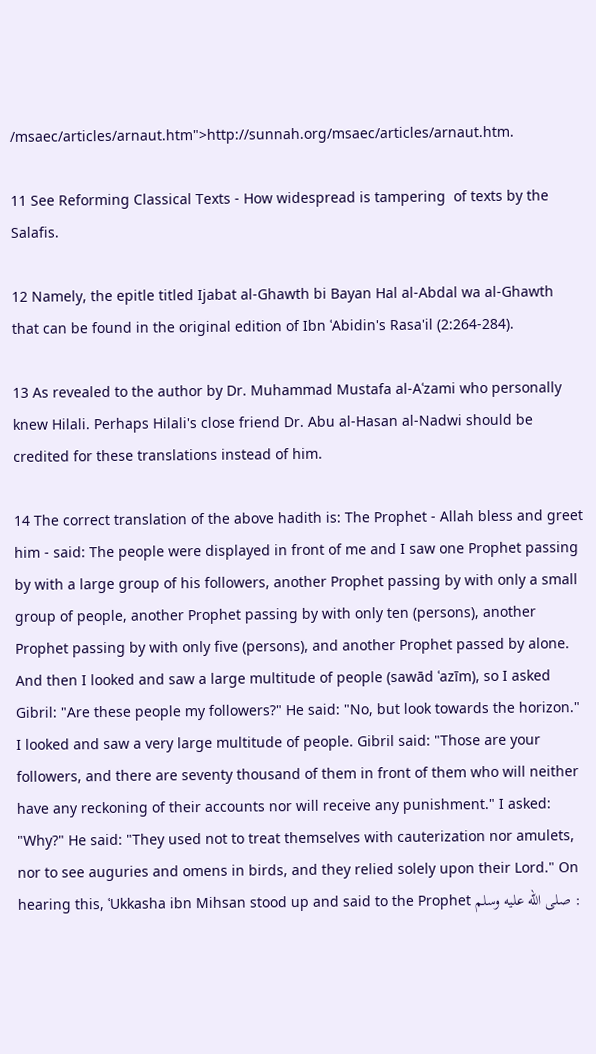/msaec/articles/arnaut.htm">http://sunnah.org/msaec/articles/arnaut.htm.

11 See Reforming Classical Texts - How widespread is tampering  of texts by the Salafis.

12 Namely, the epitle titled Ijabat al-Ghawth bi Bayan Hal al-Abdal wa al-Ghawth that can be found in the original edition of Ibn ʿAbidin's Rasa'il (2:264-284).

13 As revealed to the author by Dr. Muhammad Mustafa al-Aʿzami who personally knew Hilali. Perhaps Hilali's close friend Dr. Abu al-Hasan al-Nadwi should be credited for these translations instead of him.

14 The correct translation of the above hadith is: The Prophet - Allah bless and greet him - said: The people were displayed in front of me and I saw one Prophet passing by with a large group of his followers, another Prophet passing by with only a small group of people, another Prophet passing by with only ten (persons), another Prophet passing by with only five (persons), and another Prophet passed by alone. And then I looked and saw a large multitude of people (sawād ʿazīm), so I asked Gibril: "Are these people my followers?" He said: "No, but look towards the horizon." I looked and saw a very large multitude of people. Gibril said: "Those are your followers, and there are seventy thousand of them in front of them who will neither have any reckoning of their accounts nor will receive any punishment." I asked: "Why?" He said: "They used not to treat themselves with cauterization nor amulets, nor to see auguries and omens in birds, and they relied solely upon their Lord." On hearing this, ʿUkkasha ibn Mihsan stood up and said to the Prophet صلى الله عليه وسلم :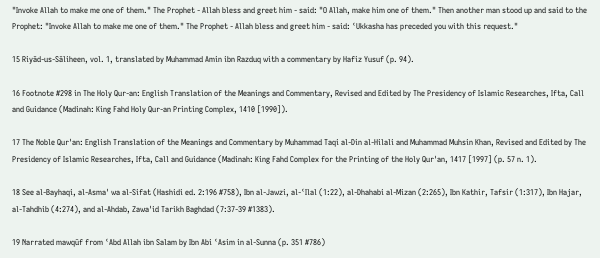"Invoke Allah to make me one of them." The Prophet - Allah bless and greet him - said: "O Allah, make him one of them." Then another man stood up and said to the Prophet: "Invoke Allah to make me one of them." The Prophet - Allah bless and greet him - said: ʿUkkasha has preceded you with this request."

15 Riyād-us-Sāliheen, vol. 1, translated by Muhammad Amin ibn Razduq with a commentary by Hafiz Yusuf (p. 94).

16 Footnote #298 in The Holy Qur-an: English Translation of the Meanings and Commentary, Revised and Edited by The Presidency of Islamic Researches, Ifta, Call and Guidance (Madinah: King Fahd Holy Qur-an Printing Complex, 1410 [1990]).

17 The Noble Qur'an: English Translation of the Meanings and Commentary by Muhammad Taqi al-Din al-Hilali and Muhammad Muhsin Khan, Revised and Edited by The Presidency of Islamic Researches, Ifta, Call and Guidance (Madinah: King Fahd Complex for the Printing of the Holy Qur'an, 1417 [1997] (p. 57 n. 1).

18 See al-Bayhaqi, al-Asma' wa al-Sifat (Hashidi ed. 2:196 #758), Ibn al-Jawzi, al-ʿIlal (1:22), al-Dhahabi al-Mizan (2:265), Ibn Kathir, Tafsir (1:317), Ibn Hajar, al-Tahdhib (4:274), and al-Ahdab, Zawa'id Tarikh Baghdad (7:37-39 #1383).

19 Narrated mawqūf from ʿAbd Allah ibn Salam by Ibn Abi ʿAsim in al-Sunna (p. 351 #786)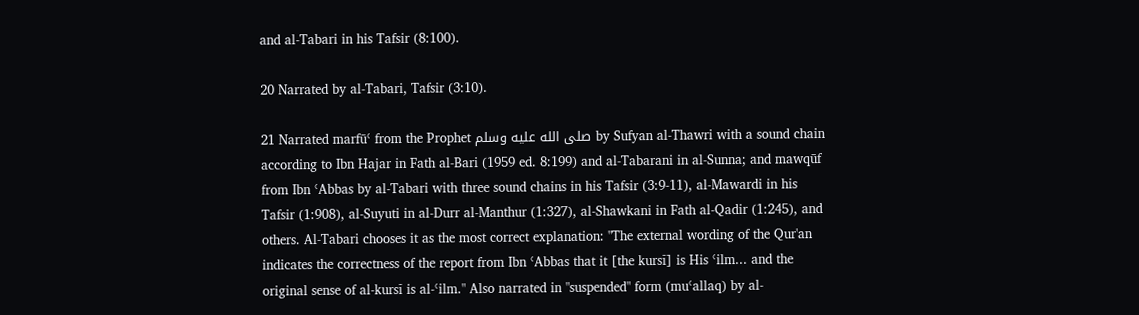and al-Tabari in his Tafsir (8:100).

20 Narrated by al-Tabari, Tafsir (3:10).

21 Narrated marfūʿ from the Prophet صلى الله عليه وسلم by Sufyan al-Thawri with a sound chain according to Ibn Hajar in Fath al-Bari (1959 ed. 8:199) and al-Tabarani in al-Sunna; and mawqūf from Ibn ʿAbbas by al-Tabari with three sound chains in his Tafsir (3:9-11), al-Mawardi in his Tafsir (1:908), al-Suyuti in al-Durr al-Manthur (1:327), al-Shawkani in Fath al-Qadir (1:245), and others. Al-Tabari chooses it as the most correct explanation: "The external wording of the Qur'an indicates the correctness of the report from Ibn ʿAbbas that it [the kursī] is His ʿilm... and the original sense of al-kursī is al-ʿilm." Also narrated in "suspended" form (muʿallaq) by al-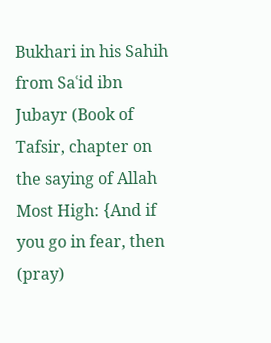Bukhari in his Sahih from Saʿid ibn Jubayr (Book of Tafsir, chapter on the saying of Allah Most High: {And if you go in fear, then (pray)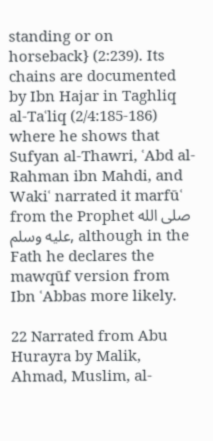standing or on horseback} (2:239). Its chains are documented by Ibn Hajar in Taghliq al-Taʿliq (2/4:185-186) where he shows that Sufyan al-Thawri, ʿAbd al-Rahman ibn Mahdi, and Wakiʿ narrated it marfūʿ from the Prophet صلى الله عليه وسلم, although in the Fath he declares the mawqūf version from Ibn ʿAbbas more likely.

22 Narrated from Abu Hurayra by Malik, Ahmad, Muslim, al-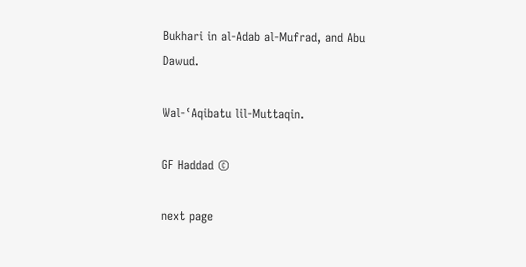Bukhari in al-Adab al-Mufrad, and Abu Dawud.

Wal-ʿAqibatu lil-Muttaqin.

GF Haddad ©

next page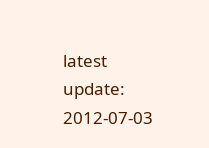latest update: 2012-07-03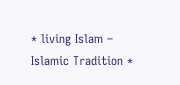* living Islam – Islamic Tradition *